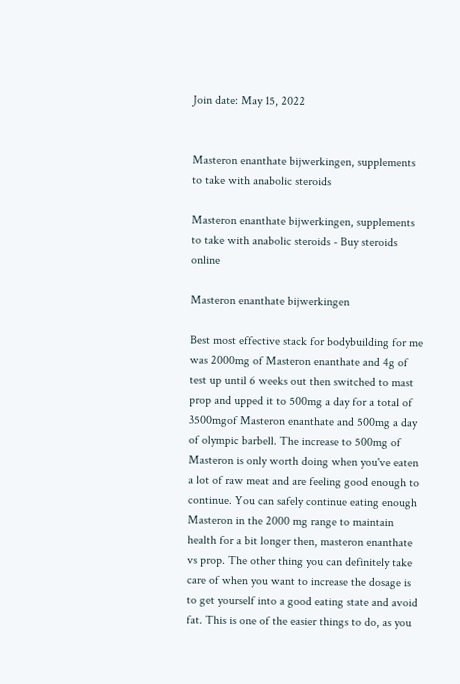Join date: May 15, 2022


Masteron enanthate bijwerkingen, supplements to take with anabolic steroids

Masteron enanthate bijwerkingen, supplements to take with anabolic steroids - Buy steroids online

Masteron enanthate bijwerkingen

Best most effective stack for bodybuilding for me was 2000mg of Masteron enanthate and 4g of test up until 6 weeks out then switched to mast prop and upped it to 500mg a day for a total of 3500mgof Masteron enanthate and 500mg a day of olympic barbell. The increase to 500mg of Masteron is only worth doing when you've eaten a lot of raw meat and are feeling good enough to continue. You can safely continue eating enough Masteron in the 2000 mg range to maintain health for a bit longer then, masteron enanthate vs prop. The other thing you can definitely take care of when you want to increase the dosage is to get yourself into a good eating state and avoid fat. This is one of the easier things to do, as you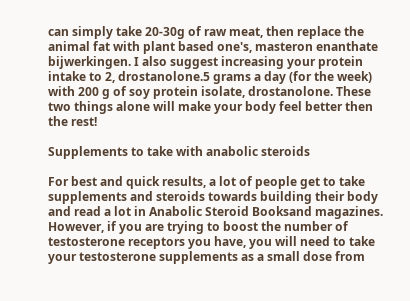can simply take 20-30g of raw meat, then replace the animal fat with plant based one's, masteron enanthate bijwerkingen. I also suggest increasing your protein intake to 2, drostanolone.5 grams a day (for the week) with 200 g of soy protein isolate, drostanolone. These two things alone will make your body feel better then the rest!

Supplements to take with anabolic steroids

For best and quick results, a lot of people get to take supplements and steroids towards building their body and read a lot in Anabolic Steroid Booksand magazines. However, if you are trying to boost the number of testosterone receptors you have, you will need to take your testosterone supplements as a small dose from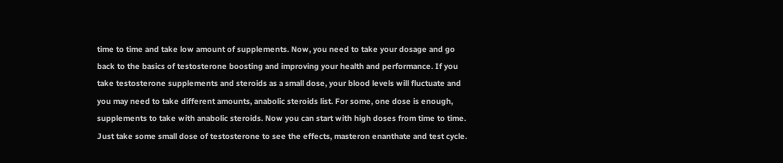time to time and take low amount of supplements. Now, you need to take your dosage and go back to the basics of testosterone boosting and improving your health and performance. If you take testosterone supplements and steroids as a small dose, your blood levels will fluctuate and you may need to take different amounts, anabolic steroids list. For some, one dose is enough, supplements to take with anabolic steroids. Now you can start with high doses from time to time. Just take some small dose of testosterone to see the effects, masteron enanthate and test cycle.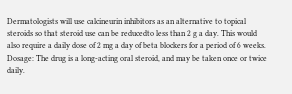Dermatologists will use calcineurin inhibitors as an alternative to topical steroids so that steroid use can be reducedto less than 2 g a day. This would also require a daily dose of 2 mg a day of beta blockers for a period of 6 weeks. Dosage: The drug is a long-acting oral steroid, and may be taken once or twice daily.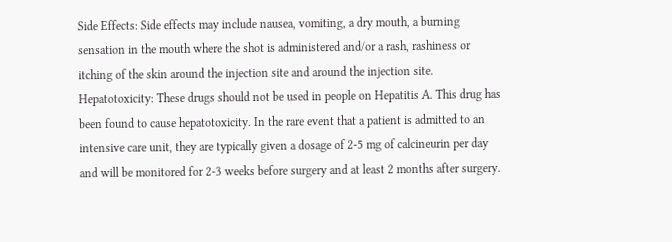Side Effects: Side effects may include nausea, vomiting, a dry mouth, a burning sensation in the mouth where the shot is administered and/or a rash, rashiness or itching of the skin around the injection site and around the injection site. Hepatotoxicity: These drugs should not be used in people on Hepatitis A. This drug has been found to cause hepatotoxicity. In the rare event that a patient is admitted to an intensive care unit, they are typically given a dosage of 2-5 mg of calcineurin per day and will be monitored for 2-3 weeks before surgery and at least 2 months after surgery.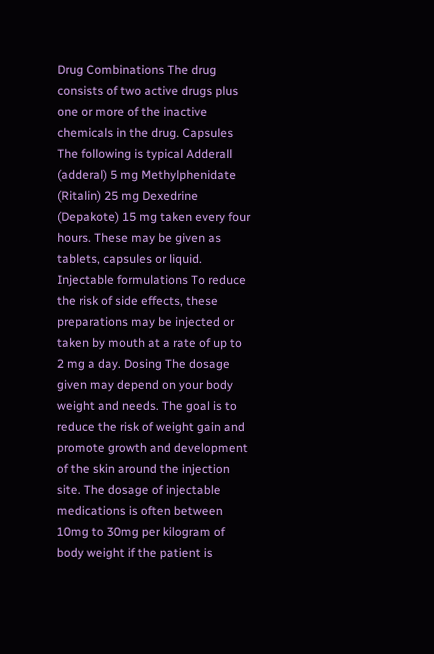Drug Combinations The drug consists of two active drugs plus one or more of the inactive chemicals in the drug. Capsules The following is typical Adderall (adderal) 5 mg Methylphenidate (Ritalin) 25 mg Dexedrine (Depakote) 15 mg taken every four hours. These may be given as tablets, capsules or liquid. Injectable formulations To reduce the risk of side effects, these preparations may be injected or taken by mouth at a rate of up to 2 mg a day. Dosing The dosage given may depend on your body weight and needs. The goal is to reduce the risk of weight gain and promote growth and development of the skin around the injection site. The dosage of injectable medications is often between 10mg to 30mg per kilogram of body weight if the patient is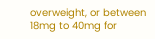overweight, or between 18mg to 40mg for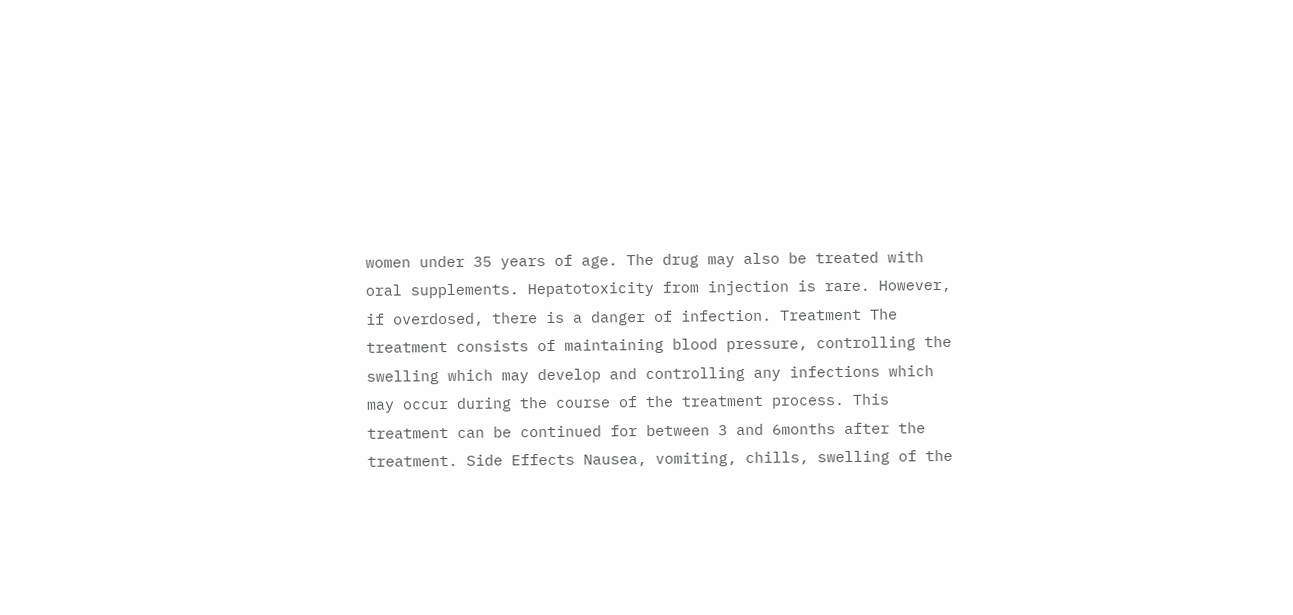women under 35 years of age. The drug may also be treated with oral supplements. Hepatotoxicity from injection is rare. However, if overdosed, there is a danger of infection. Treatment The treatment consists of maintaining blood pressure, controlling the swelling which may develop and controlling any infections which may occur during the course of the treatment process. This treatment can be continued for between 3 and 6months after the treatment. Side Effects Nausea, vomiting, chills, swelling of the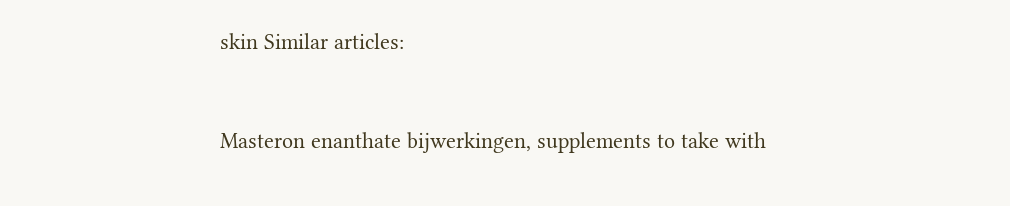skin Similar articles:


Masteron enanthate bijwerkingen, supplements to take with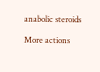anabolic steroids

More actions